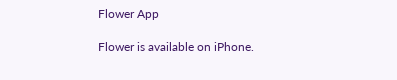Flower App

Flower is available on iPhone.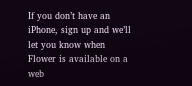If you don’t have an iPhone, sign up and we’ll let you know when Flower is available on a web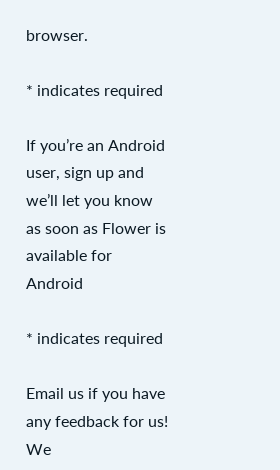browser.

* indicates required

If you’re an Android user, sign up and we’ll let you know as soon as Flower is available for Android

* indicates required

Email us if you have any feedback for us! We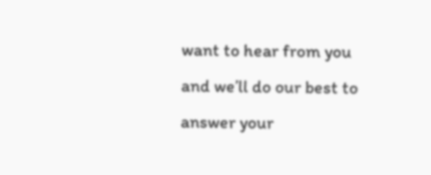want to hear from you and we’ll do our best to answer your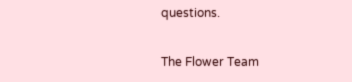questions.

The Flower Team